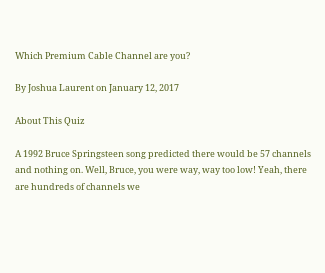Which Premium Cable Channel are you?

By Joshua Laurent on January 12, 2017

About This Quiz

A 1992 Bruce Springsteen song predicted there would be 57 channels and nothing on. Well, Bruce, you were way, way too low! Yeah, there are hundreds of channels we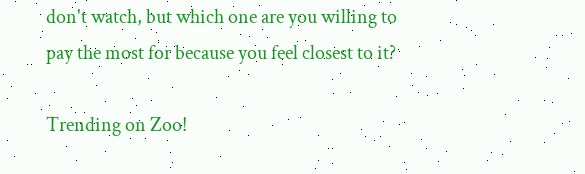don't watch, but which one are you willing to pay the most for because you feel closest to it?

Trending on Zoo!